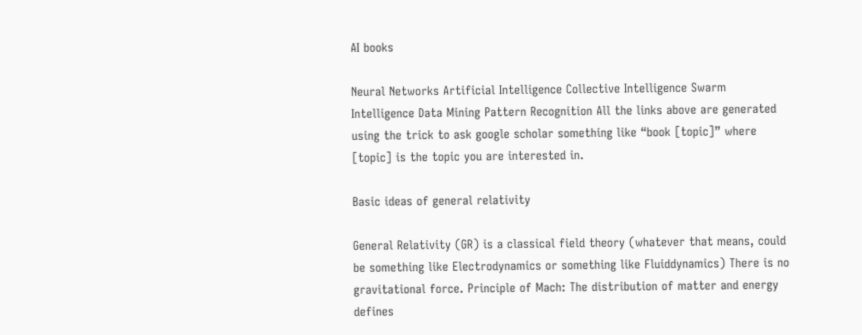AI books

Neural Networks Artificial Intelligence Collective Intelligence Swarm Intelligence Data Mining Pattern Recognition All the links above are generated using the trick to ask google scholar something like “book [topic]” where [topic] is the topic you are interested in.

Basic ideas of general relativity

General Relativity (GR) is a classical field theory (whatever that means, could be something like Electrodynamics or something like Fluiddynamics) There is no gravitational force. Principle of Mach: The distribution of matter and energy defines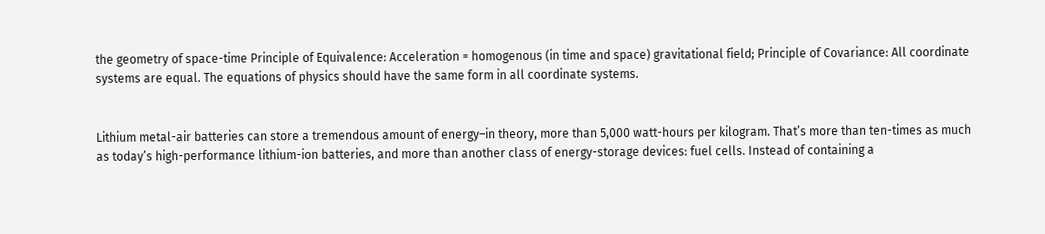the geometry of space-time Principle of Equivalence: Acceleration = homogenous (in time and space) gravitational field; Principle of Covariance: All coordinate systems are equal. The equations of physics should have the same form in all coordinate systems.


Lithium metal-air batteries can store a tremendous amount of energy–in theory, more than 5,000 watt-hours per kilogram. That’s more than ten-times as much as today’s high-performance lithium-ion batteries, and more than another class of energy-storage devices: fuel cells. Instead of containing a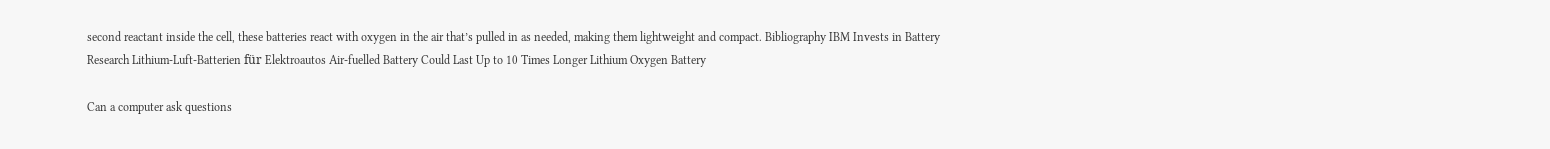second reactant inside the cell, these batteries react with oxygen in the air that’s pulled in as needed, making them lightweight and compact. Bibliography IBM Invests in Battery Research Lithium-Luft-Batterien für Elektroautos Air-fuelled Battery Could Last Up to 10 Times Longer Lithium Oxygen Battery

Can a computer ask questions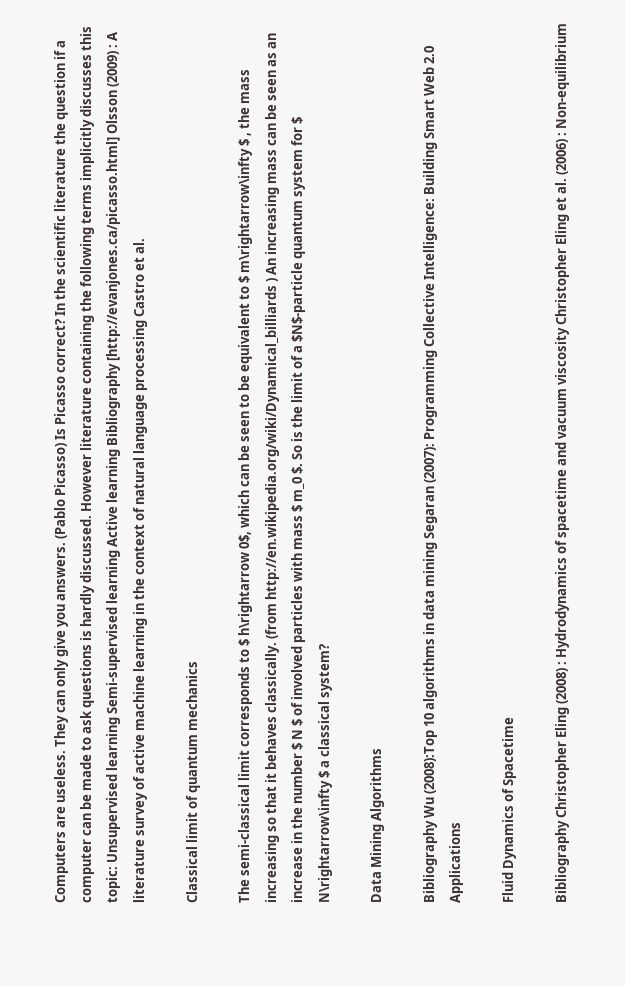Computers are useless. They can only give you answers. (Pablo Picasso) Is Picasso correct? In the scientific literature the question if a computer can be made to ask questions is hardly discussed. However literature containing the following terms implicitly discusses this topic: Unsupervised learning Semi-supervised learning Active learning Bibliography [http://evanjones.ca/picasso.html] Olsson (2009) : A literature survey of active machine learning in the context of natural language processing Castro et al.

Classical limit of quantum mechanics

The semi-classical limit corresponds to $ h\rightarrow 0$, which can be seen to be equivalent to $ m\rightarrow\infty $ , the mass increasing so that it behaves classically. (from http://en.wikipedia.org/wiki/Dynamical_billiards ) An increasing mass can be seen as an increase in the number $ N $ of involved particles with mass $ m_0 $. So is the limit of a $N$-particle quantum system for $ N\rightarrow\infty $ a classical system?

Data Mining Algorithms

Bibliography Wu (2008):Top 10 algorithms in data mining Segaran (2007): Programming Collective Intelligence: Building Smart Web 2.0 Applications

Fluid Dynamics of Spacetime

Bibliography Christopher Eling (2008) : Hydrodynamics of spacetime and vacuum viscosity Christopher Eling et al. (2006) : Non-equilibrium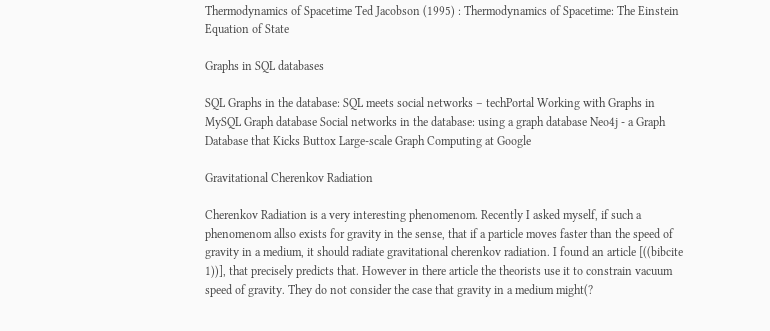Thermodynamics of Spacetime Ted Jacobson (1995) : Thermodynamics of Spacetime: The Einstein Equation of State

Graphs in SQL databases

SQL Graphs in the database: SQL meets social networks – techPortal Working with Graphs in MySQL Graph database Social networks in the database: using a graph database Neo4j - a Graph Database that Kicks Buttox Large-scale Graph Computing at Google

Gravitational Cherenkov Radiation

Cherenkov Radiation is a very interesting phenomenom. Recently I asked myself, if such a phenomenom allso exists for gravity in the sense, that if a particle moves faster than the speed of gravity in a medium, it should radiate gravitational cherenkov radiation. I found an article [((bibcite 1))], that precisely predicts that. However in there article the theorists use it to constrain vacuum speed of gravity. They do not consider the case that gravity in a medium might(?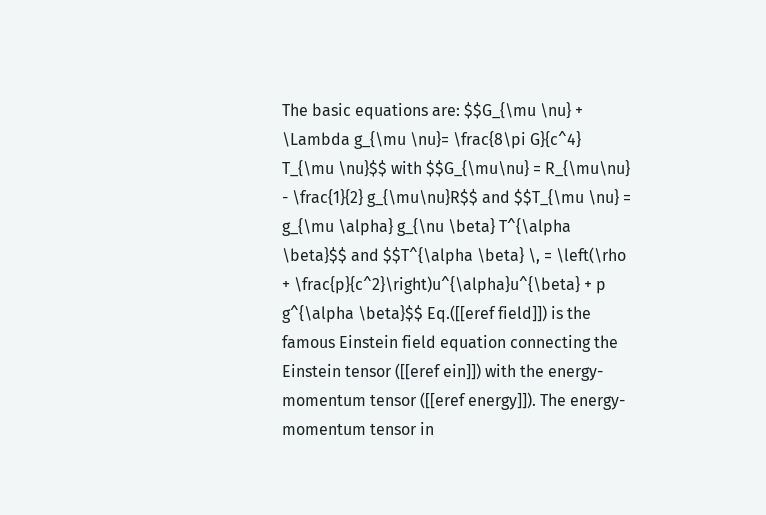The basic equations are: $$G_{\mu \nu} + \Lambda g_{\mu \nu}= \frac{8\pi G}{c^4} T_{\mu \nu}$$ with $$G_{\mu\nu} = R_{\mu\nu} - \frac{1}{2} g_{\mu\nu}R$$ and $$T_{\mu \nu} = g_{\mu \alpha} g_{\nu \beta} T^{\alpha \beta}$$ and $$T^{\alpha \beta} \, = \left(\rho + \frac{p}{c^2}\right)u^{\alpha}u^{\beta} + p g^{\alpha \beta}$$ Eq.([[eref field]]) is the famous Einstein field equation connecting the Einstein tensor ([[eref ein]]) with the energy-momentum tensor ([[eref energy]]). The energy-momentum tensor in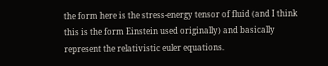the form here is the stress-energy tensor of fluid (and I think this is the form Einstein used originally) and basically represent the relativistic euler equations.